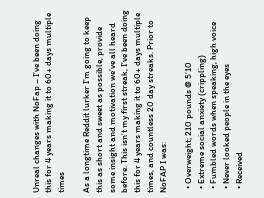Unreal changes with NoFap – I’ve been doing this for 4 years making it to 60+ days multiple times

As a longtime Reddit lurker I’m going to keep this as short and sweet as possible, provide some insight and motivation we’ve all heard before. This isn’t my first streak, I’ve been doing this for 4 years making it to 60+ days multiple times, and countless 20 day streaks. Prior to NoFAP I was:

  • Overweight; 210 pounds @ 5’10
  • Extreme social anxiety (crippling)
  • Fumbled words when speaking, high voice
  • Never looked people in the eyes
  • Received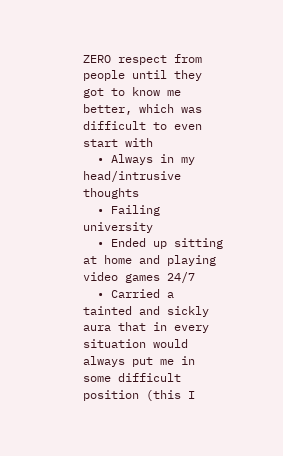ZERO respect from people until they got to know me better, which was difficult to even start with
  • Always in my head/intrusive thoughts
  • Failing university
  • Ended up sitting at home and playing video games 24/7
  • Carried a tainted and sickly aura that in every situation would always put me in some difficult position (this I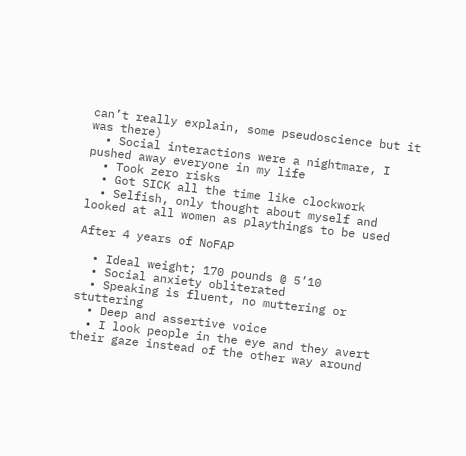can’t really explain, some pseudoscience but it was there)
  • Social interactions were a nightmare, I pushed away everyone in my life
  • Took zero risks
  • Got SICK all the time like clockwork
  • Selfish, only thought about myself and looked at all women as playthings to be used

After 4 years of NoFAP

  • Ideal weight; 170 pounds @ 5’10
  • Social anxiety obliterated
  • Speaking is fluent, no muttering or stuttering
  • Deep and assertive voice
  • I look people in the eye and they avert their gaze instead of the other way around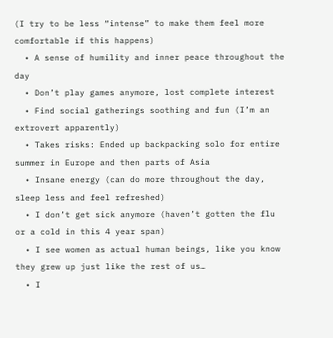(I try to be less “intense” to make them feel more comfortable if this happens)
  • A sense of humility and inner peace throughout the day
  • Don’t play games anymore, lost complete interest
  • Find social gatherings soothing and fun (I’m an extrovert apparently)
  • Takes risks: Ended up backpacking solo for entire summer in Europe and then parts of Asia
  • Insane energy (can do more throughout the day, sleep less and feel refreshed)
  • I don’t get sick anymore (haven’t gotten the flu or a cold in this 4 year span)
  • I see women as actual human beings, like you know they grew up just like the rest of us…
  • I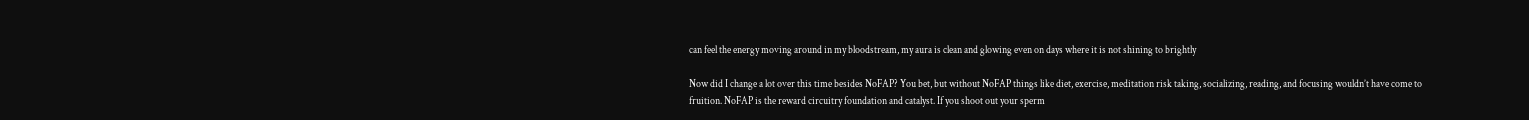can feel the energy moving around in my bloodstream, my aura is clean and glowing even on days where it is not shining to brightly

Now did I change a lot over this time besides NoFAP? You bet, but without NoFAP things like diet, exercise, meditation risk taking, socializing, reading, and focusing wouldn’t have come to fruition. NoFAP is the reward circuitry foundation and catalyst. If you shoot out your sperm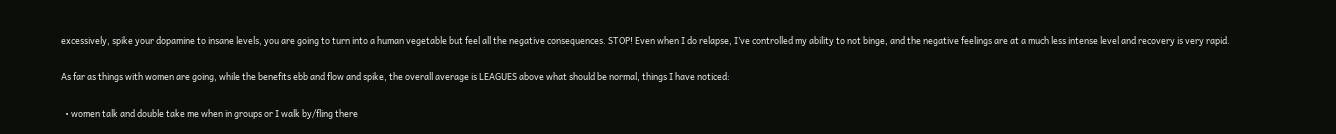excessively, spike your dopamine to insane levels, you are going to turn into a human vegetable but feel all the negative consequences. STOP! Even when I do relapse, I’ve controlled my ability to not binge, and the negative feelings are at a much less intense level and recovery is very rapid.

As far as things with women are going, while the benefits ebb and flow and spike, the overall average is LEAGUES above what should be normal, things I have noticed:

  • women talk and double take me when in groups or I walk by/fling there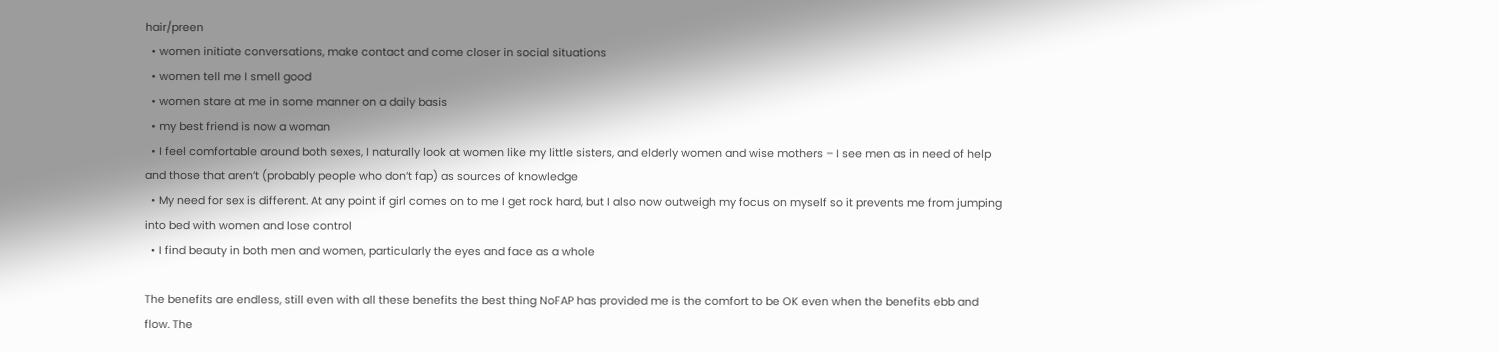hair/preen
  • women initiate conversations, make contact and come closer in social situations
  • women tell me I smell good
  • women stare at me in some manner on a daily basis
  • my best friend is now a woman
  • I feel comfortable around both sexes, I naturally look at women like my little sisters, and elderly women and wise mothers – I see men as in need of help and those that aren’t (probably people who don’t fap) as sources of knowledge
  • My need for sex is different. At any point if girl comes on to me I get rock hard, but I also now outweigh my focus on myself so it prevents me from jumping into bed with women and lose control
  • I find beauty in both men and women, particularly the eyes and face as a whole

The benefits are endless, still even with all these benefits the best thing NoFAP has provided me is the comfort to be OK even when the benefits ebb and flow. The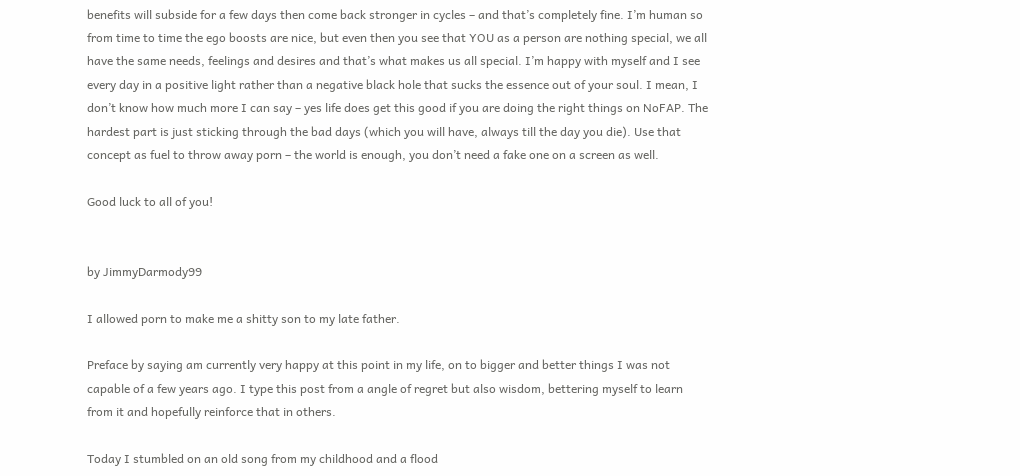benefits will subside for a few days then come back stronger in cycles – and that’s completely fine. I’m human so from time to time the ego boosts are nice, but even then you see that YOU as a person are nothing special, we all have the same needs, feelings and desires and that’s what makes us all special. I’m happy with myself and I see every day in a positive light rather than a negative black hole that sucks the essence out of your soul. I mean, I don’t know how much more I can say – yes life does get this good if you are doing the right things on NoFAP. The hardest part is just sticking through the bad days (which you will have, always till the day you die). Use that concept as fuel to throw away porn – the world is enough, you don’t need a fake one on a screen as well.

Good luck to all of you!


by JimmyDarmody99

I allowed porn to make me a shitty son to my late father.

Preface by saying am currently very happy at this point in my life, on to bigger and better things I was not capable of a few years ago. I type this post from a angle of regret but also wisdom, bettering myself to learn from it and hopefully reinforce that in others.

Today I stumbled on an old song from my childhood and a flood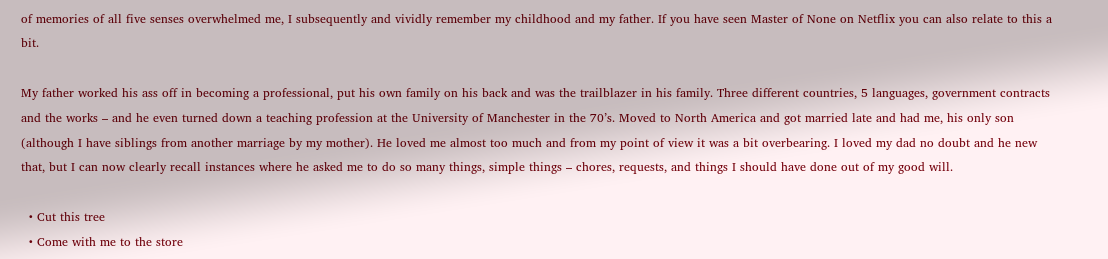of memories of all five senses overwhelmed me, I subsequently and vividly remember my childhood and my father. If you have seen Master of None on Netflix you can also relate to this a bit.

My father worked his ass off in becoming a professional, put his own family on his back and was the trailblazer in his family. Three different countries, 5 languages, government contracts and the works – and he even turned down a teaching profession at the University of Manchester in the 70’s. Moved to North America and got married late and had me, his only son (although I have siblings from another marriage by my mother). He loved me almost too much and from my point of view it was a bit overbearing. I loved my dad no doubt and he new that, but I can now clearly recall instances where he asked me to do so many things, simple things – chores, requests, and things I should have done out of my good will.

  • Cut this tree
  • Come with me to the store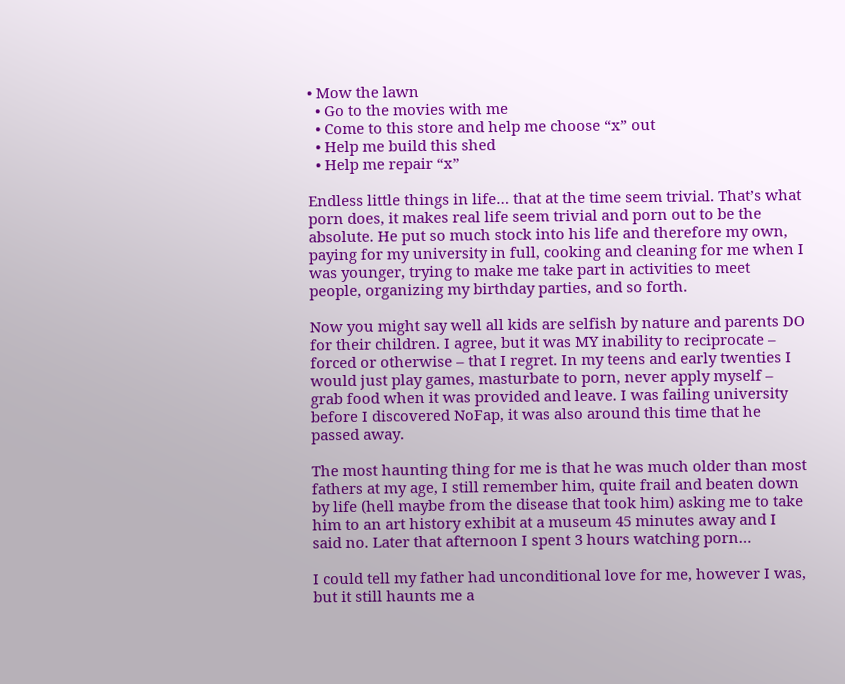• Mow the lawn
  • Go to the movies with me
  • Come to this store and help me choose “x” out
  • Help me build this shed
  • Help me repair “x”

Endless little things in life… that at the time seem trivial. That’s what porn does, it makes real life seem trivial and porn out to be the absolute. He put so much stock into his life and therefore my own, paying for my university in full, cooking and cleaning for me when I was younger, trying to make me take part in activities to meet people, organizing my birthday parties, and so forth.

Now you might say well all kids are selfish by nature and parents DO for their children. I agree, but it was MY inability to reciprocate – forced or otherwise – that I regret. In my teens and early twenties I would just play games, masturbate to porn, never apply myself – grab food when it was provided and leave. I was failing university before I discovered NoFap, it was also around this time that he passed away.

The most haunting thing for me is that he was much older than most fathers at my age, I still remember him, quite frail and beaten down by life (hell maybe from the disease that took him) asking me to take him to an art history exhibit at a museum 45 minutes away and I said no. Later that afternoon I spent 3 hours watching porn…

I could tell my father had unconditional love for me, however I was, but it still haunts me a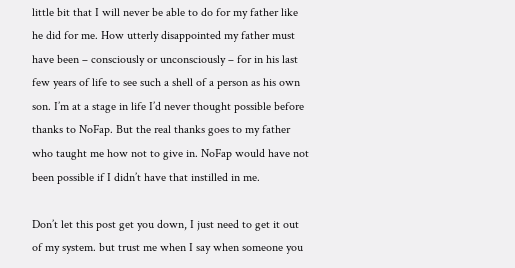little bit that I will never be able to do for my father like he did for me. How utterly disappointed my father must have been – consciously or unconsciously – for in his last few years of life to see such a shell of a person as his own son. I’m at a stage in life I’d never thought possible before thanks to NoFap. But the real thanks goes to my father who taught me how not to give in. NoFap would have not been possible if I didn’t have that instilled in me.

Don’t let this post get you down, I just need to get it out of my system. but trust me when I say when someone you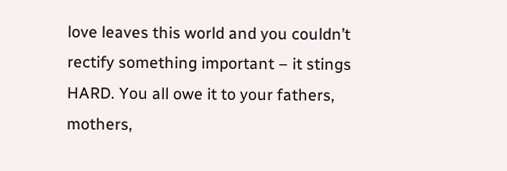love leaves this world and you couldn’t rectify something important – it stings HARD. You all owe it to your fathers, mothers,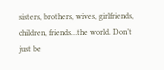sisters, brothers, wives, girlfriends, children, friends…the world. Don’t just be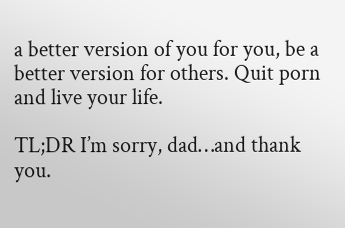a better version of you for you, be a better version for others. Quit porn and live your life.

TL;DR I’m sorry, dad…and thank you.